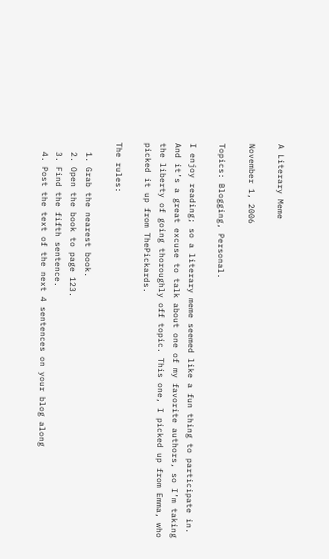A Literary Meme

November 1, 2006

Topics: Blogging, Personal.

I enjoy reading; so a literary meme seemed like a fun thing to participate in. And it’s a great excuse to talk about one of my favorite authors, so I’m taking the liberty of going thoroughly off topic. This one, I picked up from Emma, who picked it up from ThePickards.

The rules:

  1. Grab the nearest book.
  2. Open the book to page 123.
  3. Find the fifth sentence.
  4. Post the text of the next 4 sentences on your blog along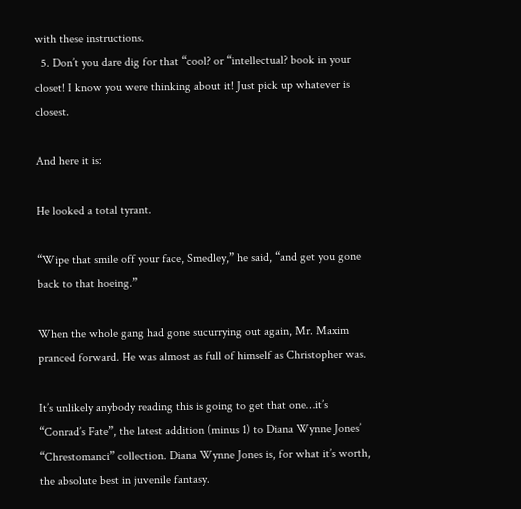with these instructions.
  5. Don’t you dare dig for that “cool? or “intellectual? book in your closet! I know you were thinking about it! Just pick up whatever is closest.

And here it is:

He looked a total tyrant.

“Wipe that smile off your face, Smedley,” he said, “and get you gone back to that hoeing.”

When the whole gang had gone sucurrying out again, Mr. Maxim pranced forward. He was almost as full of himself as Christopher was.

It’s unlikely anybody reading this is going to get that one…it’s “Conrad’s Fate”, the latest addition (minus 1) to Diana Wynne Jones’ “Chrestomanci” collection. Diana Wynne Jones is, for what it’s worth, the absolute best in juvenile fantasy.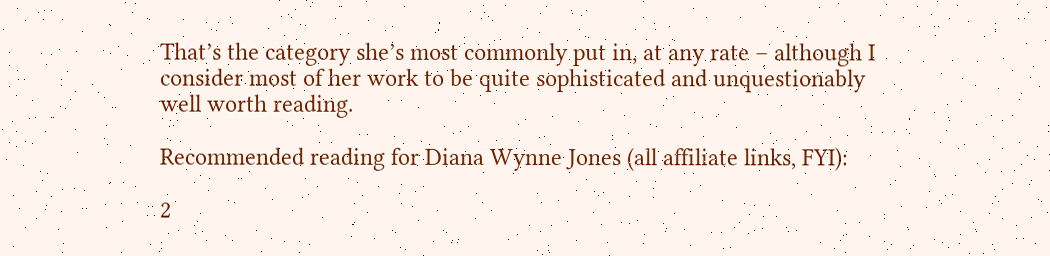That’s the category she’s most commonly put in, at any rate – although I consider most of her work to be quite sophisticated and unquestionably well worth reading.

Recommended reading for Diana Wynne Jones (all affiliate links, FYI):

2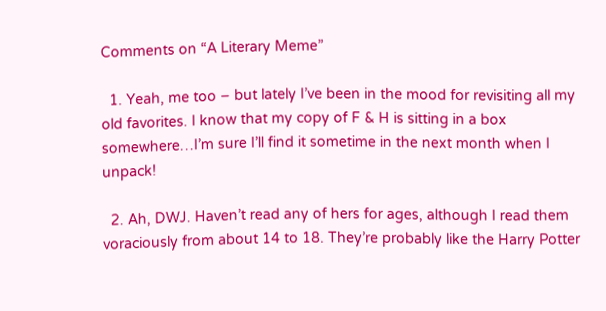Comments on “A Literary Meme”

  1. Yeah, me too – but lately I’ve been in the mood for revisiting all my old favorites. I know that my copy of F & H is sitting in a box somewhere…I’m sure I’ll find it sometime in the next month when I unpack!

  2. Ah, DWJ. Haven’t read any of hers for ages, although I read them voraciously from about 14 to 18. They’re probably like the Harry Potter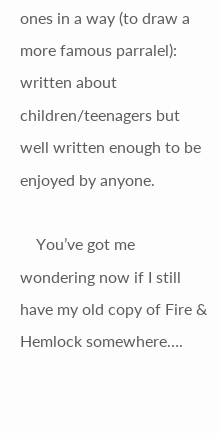ones in a way (to draw a more famous parralel): written about children/teenagers but well written enough to be enjoyed by anyone.

    You’ve got me wondering now if I still have my old copy of Fire & Hemlock somewhere….